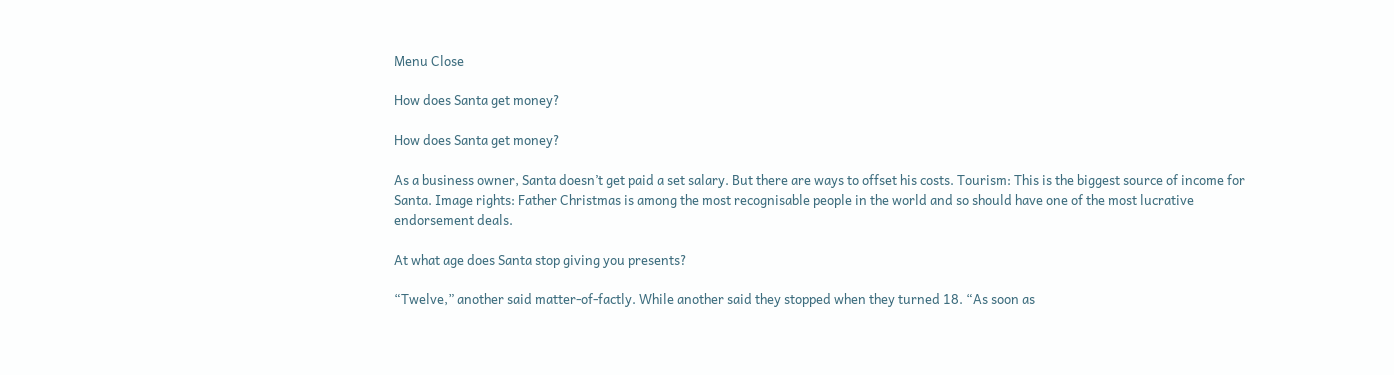Menu Close

How does Santa get money?

How does Santa get money?

As a business owner, Santa doesn’t get paid a set salary. But there are ways to offset his costs. Tourism: This is the biggest source of income for Santa. Image rights: Father Christmas is among the most recognisable people in the world and so should have one of the most lucrative endorsement deals.

At what age does Santa stop giving you presents?

“Twelve,” another said matter-of-factly. While another said they stopped when they turned 18. “As soon as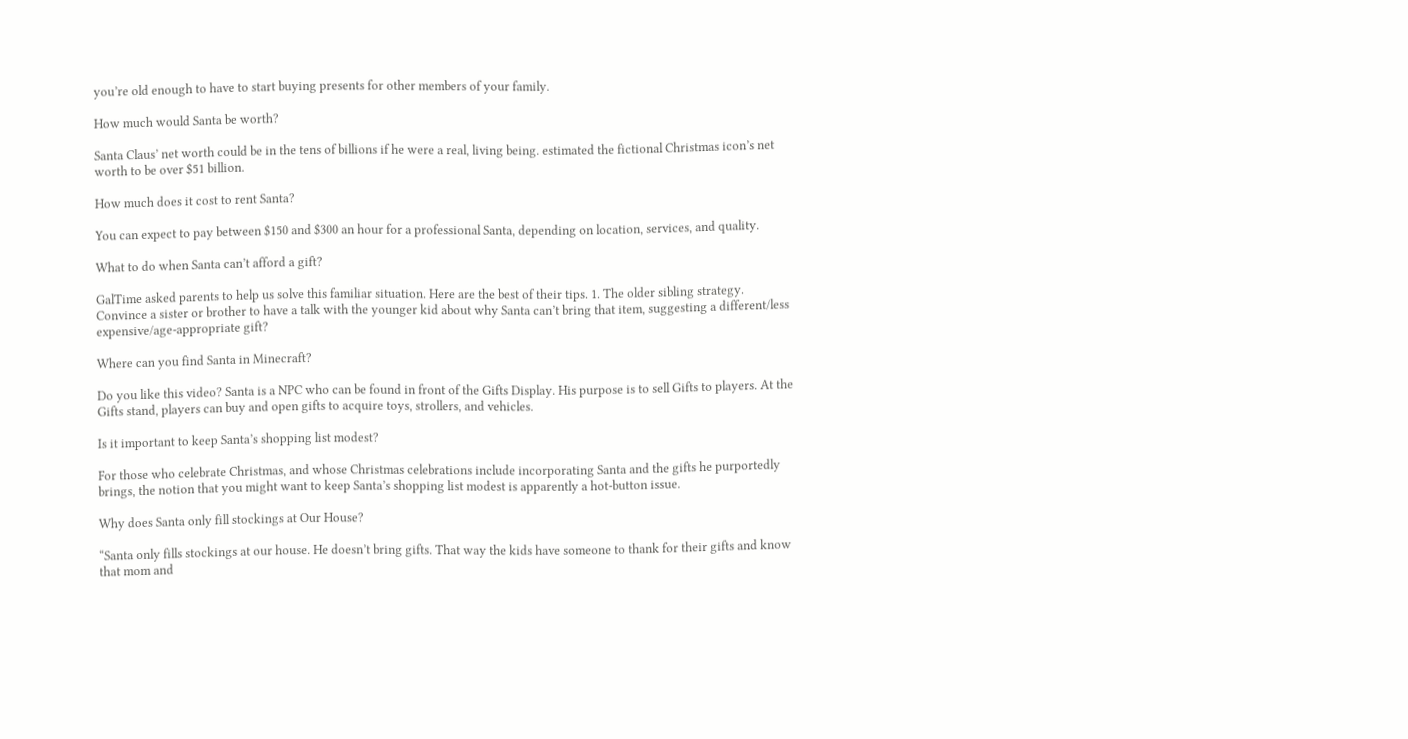you’re old enough to have to start buying presents for other members of your family.

How much would Santa be worth?

Santa Claus’ net worth could be in the tens of billions if he were a real, living being. estimated the fictional Christmas icon’s net worth to be over $51 billion.

How much does it cost to rent Santa?

You can expect to pay between $150 and $300 an hour for a professional Santa, depending on location, services, and quality.

What to do when Santa can’t afford a gift?

GalTime asked parents to help us solve this familiar situation. Here are the best of their tips. 1. The older sibling strategy. Convince a sister or brother to have a talk with the younger kid about why Santa can’t bring that item, suggesting a different/less expensive/age-appropriate gift?

Where can you find Santa in Minecraft?

Do you like this video? Santa is a NPC who can be found in front of the Gifts Display. His purpose is to sell Gifts to players. At the Gifts stand, players can buy and open gifts to acquire toys, strollers, and vehicles.

Is it important to keep Santa’s shopping list modest?

For those who celebrate Christmas, and whose Christmas celebrations include incorporating Santa and the gifts he purportedly brings, the notion that you might want to keep Santa’s shopping list modest is apparently a hot-button issue.

Why does Santa only fill stockings at Our House?

“Santa only fills stockings at our house. He doesn’t bring gifts. That way the kids have someone to thank for their gifts and know that mom and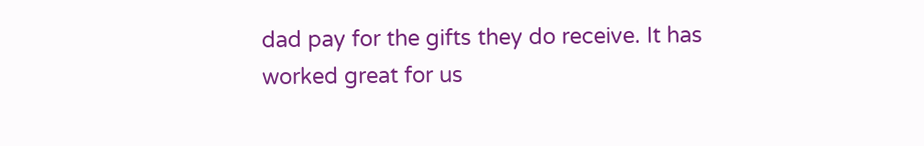dad pay for the gifts they do receive. It has worked great for us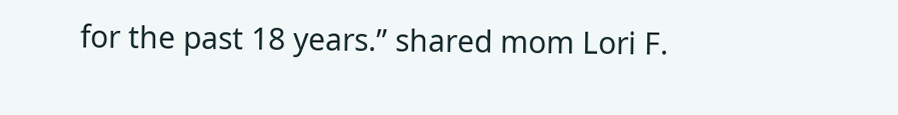for the past 18 years.” shared mom Lori F.